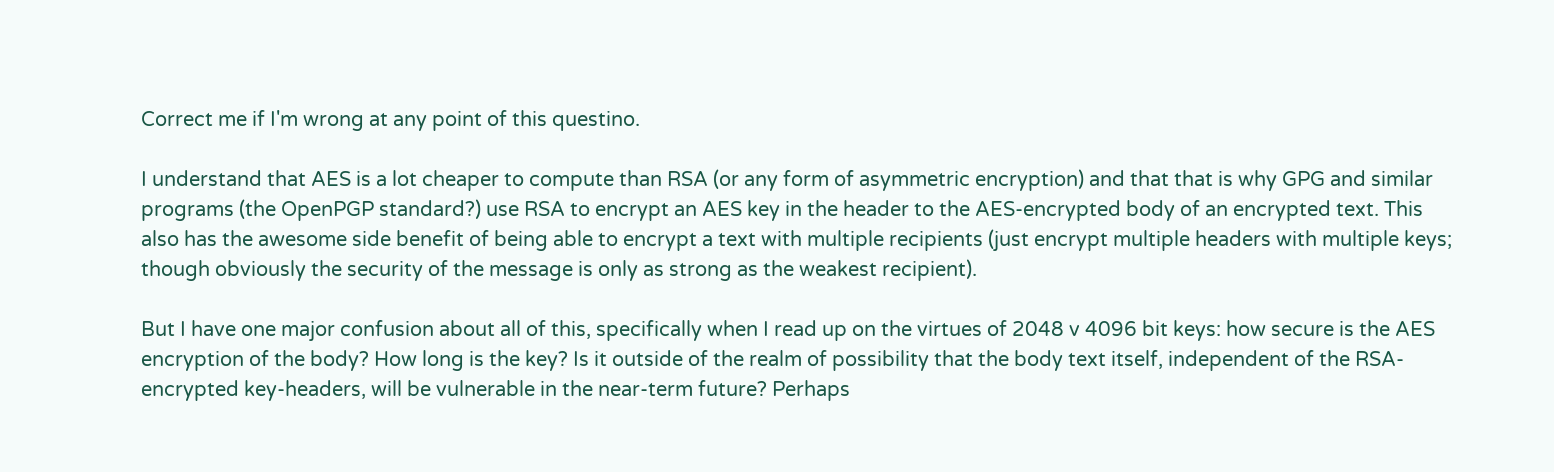Correct me if I'm wrong at any point of this questino.

I understand that AES is a lot cheaper to compute than RSA (or any form of asymmetric encryption) and that that is why GPG and similar programs (the OpenPGP standard?) use RSA to encrypt an AES key in the header to the AES-encrypted body of an encrypted text. This also has the awesome side benefit of being able to encrypt a text with multiple recipients (just encrypt multiple headers with multiple keys; though obviously the security of the message is only as strong as the weakest recipient).

But I have one major confusion about all of this, specifically when I read up on the virtues of 2048 v 4096 bit keys: how secure is the AES encryption of the body? How long is the key? Is it outside of the realm of possibility that the body text itself, independent of the RSA-encrypted key-headers, will be vulnerable in the near-term future? Perhaps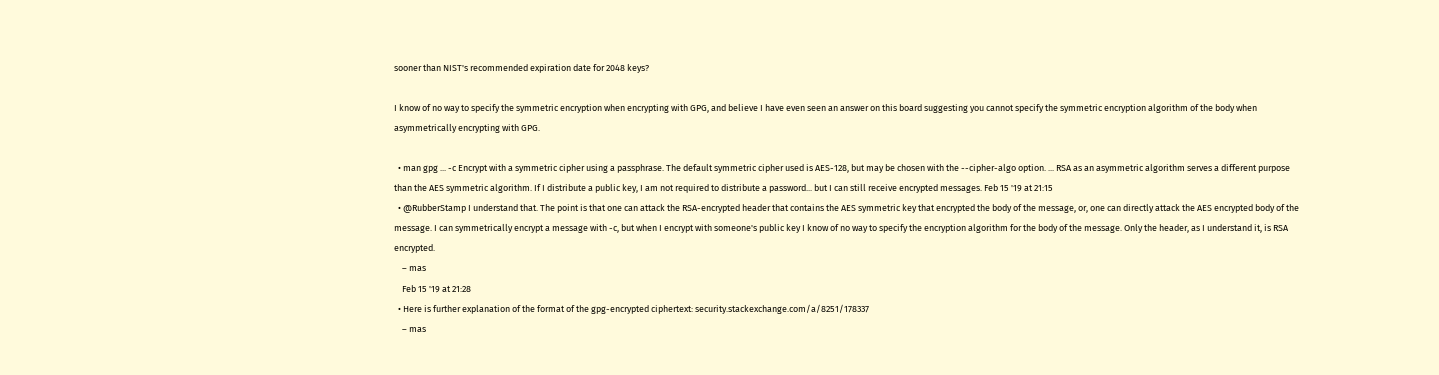sooner than NIST's recommended expiration date for 2048 keys?

I know of no way to specify the symmetric encryption when encrypting with GPG, and believe I have even seen an answer on this board suggesting you cannot specify the symmetric encryption algorithm of the body when asymmetrically encrypting with GPG.

  • man gpg ... -c Encrypt with a symmetric cipher using a passphrase. The default symmetric cipher used is AES-128, but may be chosen with the --cipher-algo option. ... RSA as an asymmetric algorithm serves a different purpose than the AES symmetric algorithm. If I distribute a public key, I am not required to distribute a password... but I can still receive encrypted messages. Feb 15 '19 at 21:15
  • @RubberStamp I understand that. The point is that one can attack the RSA-encrypted header that contains the AES symmetric key that encrypted the body of the message, or, one can directly attack the AES encrypted body of the message. I can symmetrically encrypt a message with -c, but when I encrypt with someone's public key I know of no way to specify the encryption algorithm for the body of the message. Only the header, as I understand it, is RSA encrypted.
    – mas
    Feb 15 '19 at 21:28
  • Here is further explanation of the format of the gpg-encrypted ciphertext: security.stackexchange.com/a/8251/178337
    – mas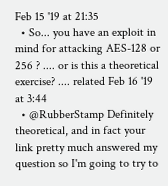Feb 15 '19 at 21:35
  • So... you have an exploit in mind for attacking AES-128 or 256 ? .... or is this a theoretical exercise? .... related Feb 16 '19 at 3:44
  • @RubberStamp Definitely theoretical, and in fact your link pretty much answered my question so I'm going to try to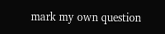mark my own question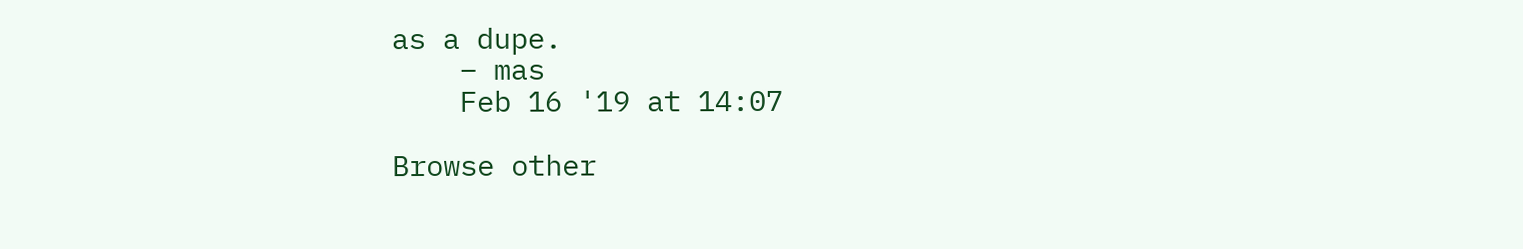as a dupe.
    – mas
    Feb 16 '19 at 14:07

Browse other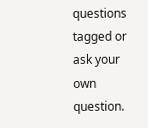questions tagged or ask your own question.